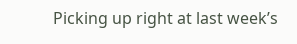Picking up right at last week’s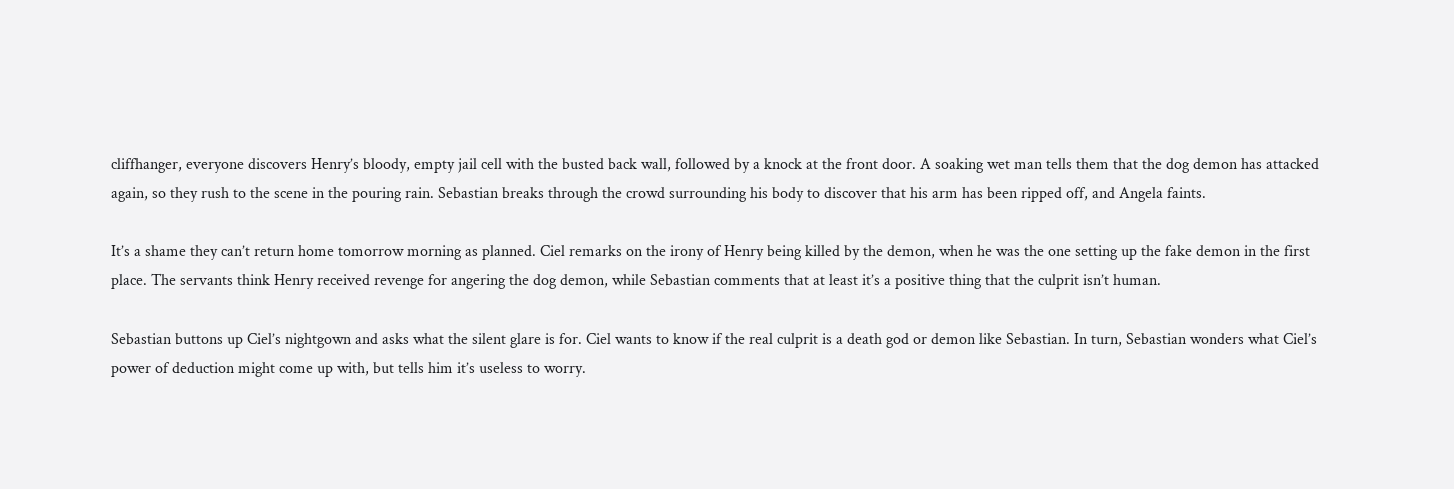cliffhanger, everyone discovers Henry’s bloody, empty jail cell with the busted back wall, followed by a knock at the front door. A soaking wet man tells them that the dog demon has attacked again, so they rush to the scene in the pouring rain. Sebastian breaks through the crowd surrounding his body to discover that his arm has been ripped off, and Angela faints.

It’s a shame they can’t return home tomorrow morning as planned. Ciel remarks on the irony of Henry being killed by the demon, when he was the one setting up the fake demon in the first place. The servants think Henry received revenge for angering the dog demon, while Sebastian comments that at least it’s a positive thing that the culprit isn’t human.

Sebastian buttons up Ciel’s nightgown and asks what the silent glare is for. Ciel wants to know if the real culprit is a death god or demon like Sebastian. In turn, Sebastian wonders what Ciel’s power of deduction might come up with, but tells him it’s useless to worry.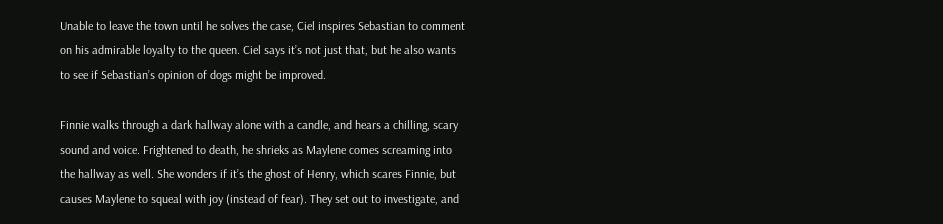Unable to leave the town until he solves the case, Ciel inspires Sebastian to comment on his admirable loyalty to the queen. Ciel says it’s not just that, but he also wants to see if Sebastian’s opinion of dogs might be improved.

Finnie walks through a dark hallway alone with a candle, and hears a chilling, scary sound and voice. Frightened to death, he shrieks as Maylene comes screaming into the hallway as well. She wonders if it’s the ghost of Henry, which scares Finnie, but causes Maylene to squeal with joy (instead of fear). They set out to investigate, and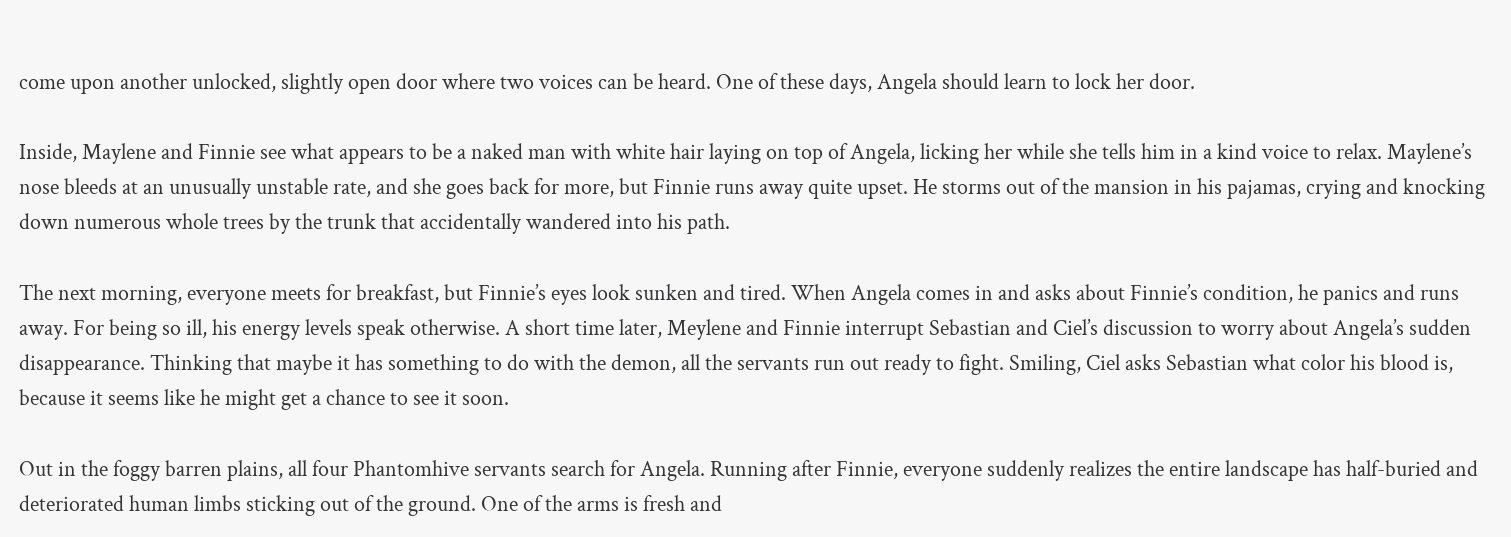come upon another unlocked, slightly open door where two voices can be heard. One of these days, Angela should learn to lock her door.

Inside, Maylene and Finnie see what appears to be a naked man with white hair laying on top of Angela, licking her while she tells him in a kind voice to relax. Maylene’s nose bleeds at an unusually unstable rate, and she goes back for more, but Finnie runs away quite upset. He storms out of the mansion in his pajamas, crying and knocking down numerous whole trees by the trunk that accidentally wandered into his path.

The next morning, everyone meets for breakfast, but Finnie’s eyes look sunken and tired. When Angela comes in and asks about Finnie’s condition, he panics and runs away. For being so ill, his energy levels speak otherwise. A short time later, Meylene and Finnie interrupt Sebastian and Ciel’s discussion to worry about Angela’s sudden disappearance. Thinking that maybe it has something to do with the demon, all the servants run out ready to fight. Smiling, Ciel asks Sebastian what color his blood is, because it seems like he might get a chance to see it soon.

Out in the foggy barren plains, all four Phantomhive servants search for Angela. Running after Finnie, everyone suddenly realizes the entire landscape has half-buried and deteriorated human limbs sticking out of the ground. One of the arms is fresh and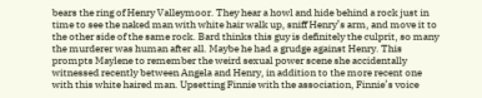bears the ring of Henry Valleymoor. They hear a howl and hide behind a rock just in time to see the naked man with white hair walk up, sniff Henry’s arm, and move it to the other side of the same rock. Bard thinks this guy is definitely the culprit, so many the murderer was human after all. Maybe he had a grudge against Henry. This prompts Maylene to remember the weird sexual power scene she accidentally witnessed recently between Angela and Henry, in addition to the more recent one with this white haired man. Upsetting Finnie with the association, Finnie’s voice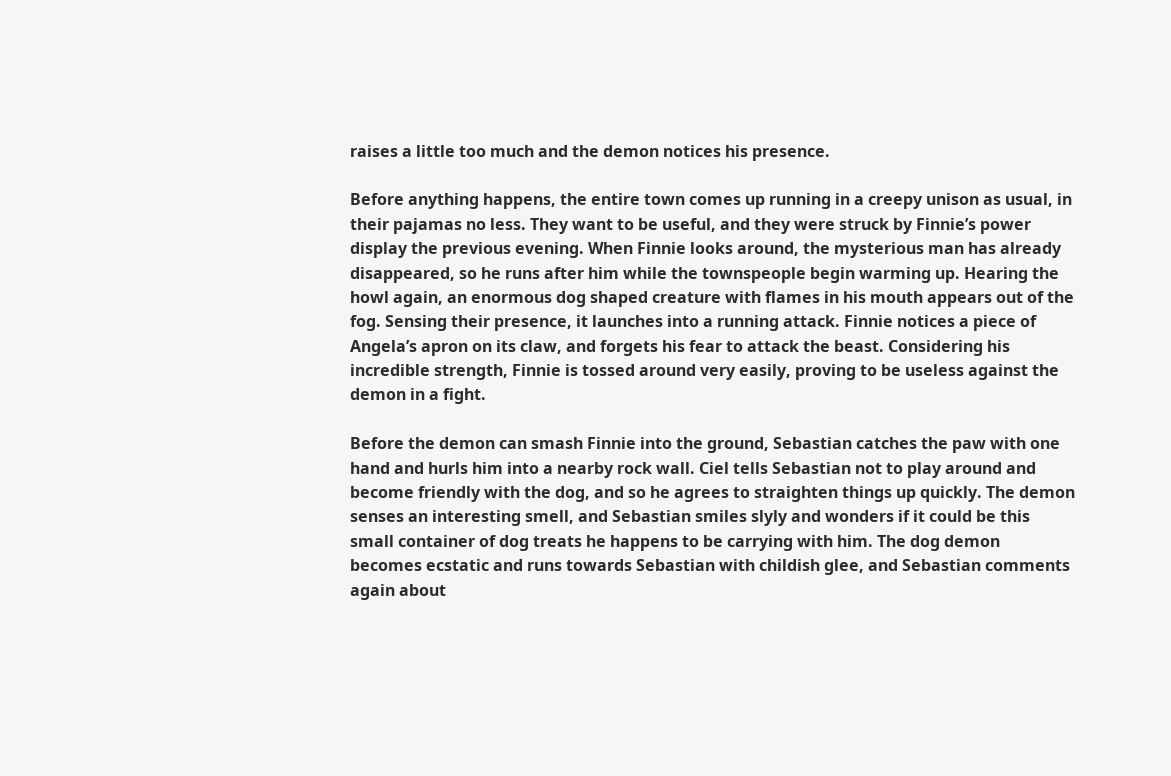raises a little too much and the demon notices his presence.

Before anything happens, the entire town comes up running in a creepy unison as usual, in their pajamas no less. They want to be useful, and they were struck by Finnie’s power display the previous evening. When Finnie looks around, the mysterious man has already disappeared, so he runs after him while the townspeople begin warming up. Hearing the howl again, an enormous dog shaped creature with flames in his mouth appears out of the fog. Sensing their presence, it launches into a running attack. Finnie notices a piece of Angela’s apron on its claw, and forgets his fear to attack the beast. Considering his incredible strength, Finnie is tossed around very easily, proving to be useless against the demon in a fight.

Before the demon can smash Finnie into the ground, Sebastian catches the paw with one hand and hurls him into a nearby rock wall. Ciel tells Sebastian not to play around and become friendly with the dog, and so he agrees to straighten things up quickly. The demon senses an interesting smell, and Sebastian smiles slyly and wonders if it could be this small container of dog treats he happens to be carrying with him. The dog demon becomes ecstatic and runs towards Sebastian with childish glee, and Sebastian comments again about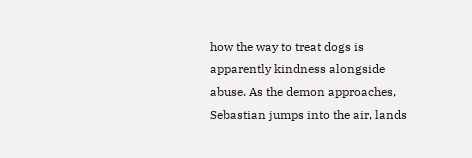how the way to treat dogs is apparently kindness alongside abuse. As the demon approaches, Sebastian jumps into the air, lands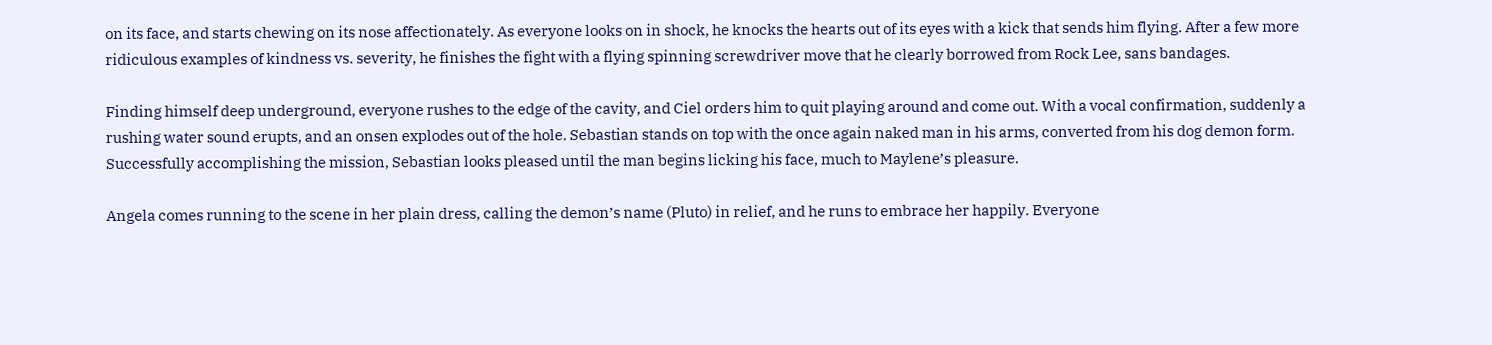on its face, and starts chewing on its nose affectionately. As everyone looks on in shock, he knocks the hearts out of its eyes with a kick that sends him flying. After a few more ridiculous examples of kindness vs. severity, he finishes the fight with a flying spinning screwdriver move that he clearly borrowed from Rock Lee, sans bandages.

Finding himself deep underground, everyone rushes to the edge of the cavity, and Ciel orders him to quit playing around and come out. With a vocal confirmation, suddenly a rushing water sound erupts, and an onsen explodes out of the hole. Sebastian stands on top with the once again naked man in his arms, converted from his dog demon form. Successfully accomplishing the mission, Sebastian looks pleased until the man begins licking his face, much to Maylene’s pleasure.

Angela comes running to the scene in her plain dress, calling the demon’s name (Pluto) in relief, and he runs to embrace her happily. Everyone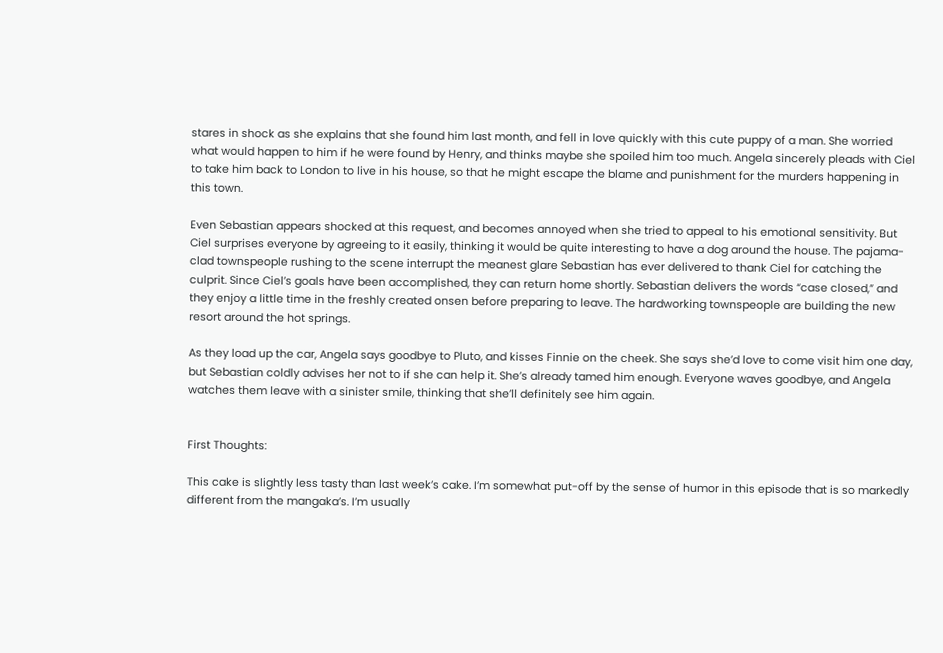stares in shock as she explains that she found him last month, and fell in love quickly with this cute puppy of a man. She worried what would happen to him if he were found by Henry, and thinks maybe she spoiled him too much. Angela sincerely pleads with Ciel to take him back to London to live in his house, so that he might escape the blame and punishment for the murders happening in this town.

Even Sebastian appears shocked at this request, and becomes annoyed when she tried to appeal to his emotional sensitivity. But Ciel surprises everyone by agreeing to it easily, thinking it would be quite interesting to have a dog around the house. The pajama-clad townspeople rushing to the scene interrupt the meanest glare Sebastian has ever delivered to thank Ciel for catching the culprit. Since Ciel’s goals have been accomplished, they can return home shortly. Sebastian delivers the words “case closed,” and they enjoy a little time in the freshly created onsen before preparing to leave. The hardworking townspeople are building the new resort around the hot springs.

As they load up the car, Angela says goodbye to Pluto, and kisses Finnie on the cheek. She says she’d love to come visit him one day, but Sebastian coldly advises her not to if she can help it. She’s already tamed him enough. Everyone waves goodbye, and Angela watches them leave with a sinister smile, thinking that she’ll definitely see him again.


First Thoughts:

This cake is slightly less tasty than last week’s cake. I’m somewhat put-off by the sense of humor in this episode that is so markedly different from the mangaka’s. I’m usually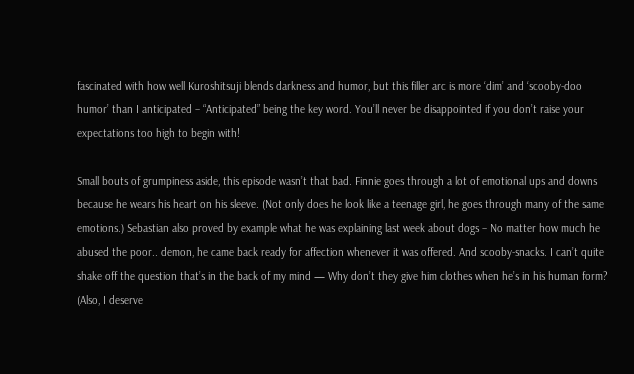fascinated with how well Kuroshitsuji blends darkness and humor, but this filler arc is more ‘dim’ and ‘scooby-doo humor’ than I anticipated – “Anticipated” being the key word. You’ll never be disappointed if you don’t raise your expectations too high to begin with!

Small bouts of grumpiness aside, this episode wasn’t that bad. Finnie goes through a lot of emotional ups and downs because he wears his heart on his sleeve. (Not only does he look like a teenage girl, he goes through many of the same emotions.) Sebastian also proved by example what he was explaining last week about dogs – No matter how much he abused the poor.. demon, he came back ready for affection whenever it was offered. And scooby-snacks. I can’t quite shake off the question that’s in the back of my mind — Why don’t they give him clothes when he’s in his human form? (Also, I deserve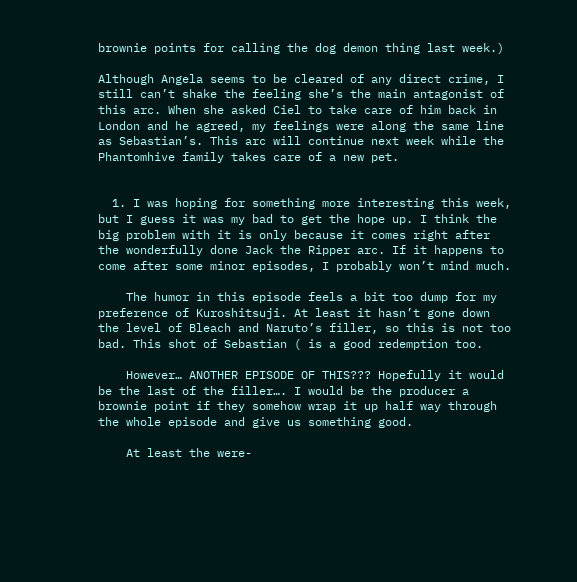brownie points for calling the dog demon thing last week.)

Although Angela seems to be cleared of any direct crime, I still can’t shake the feeling she’s the main antagonist of this arc. When she asked Ciel to take care of him back in London and he agreed, my feelings were along the same line as Sebastian’s. This arc will continue next week while the Phantomhive family takes care of a new pet.


  1. I was hoping for something more interesting this week, but I guess it was my bad to get the hope up. I think the big problem with it is only because it comes right after the wonderfully done Jack the Ripper arc. If it happens to come after some minor episodes, I probably won’t mind much.

    The humor in this episode feels a bit too dump for my preference of Kuroshitsuji. At least it hasn’t gone down the level of Bleach and Naruto’s filler, so this is not too bad. This shot of Sebastian ( is a good redemption too.

    However… ANOTHER EPISODE OF THIS??? Hopefully it would be the last of the filler…. I would be the producer a brownie point if they somehow wrap it up half way through the whole episode and give us something good.

    At least the were-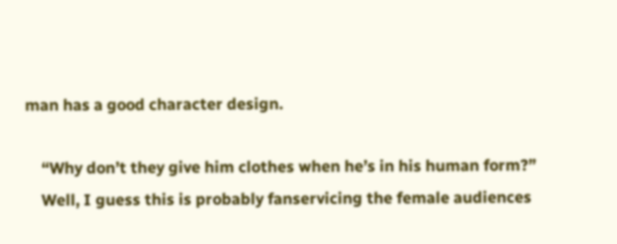man has a good character design.

    “Why don’t they give him clothes when he’s in his human form?”
    Well, I guess this is probably fanservicing the female audiences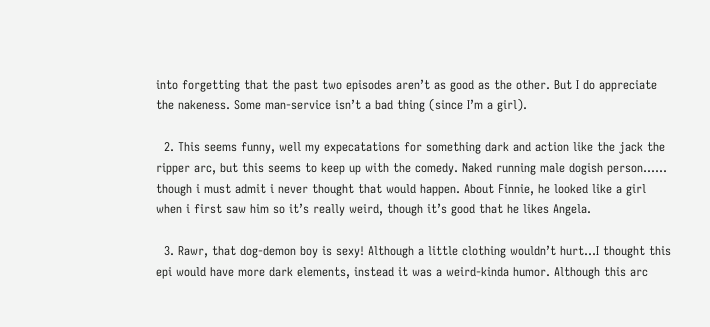into forgetting that the past two episodes aren’t as good as the other. But I do appreciate the nakeness. Some man-service isn’t a bad thing (since I’m a girl).

  2. This seems funny, well my expecatations for something dark and action like the jack the ripper arc, but this seems to keep up with the comedy. Naked running male dogish person…… though i must admit i never thought that would happen. About Finnie, he looked like a girl when i first saw him so it’s really weird, though it’s good that he likes Angela.

  3. Rawr, that dog-demon boy is sexy! Although a little clothing wouldn’t hurt…I thought this epi would have more dark elements, instead it was a weird-kinda humor. Although this arc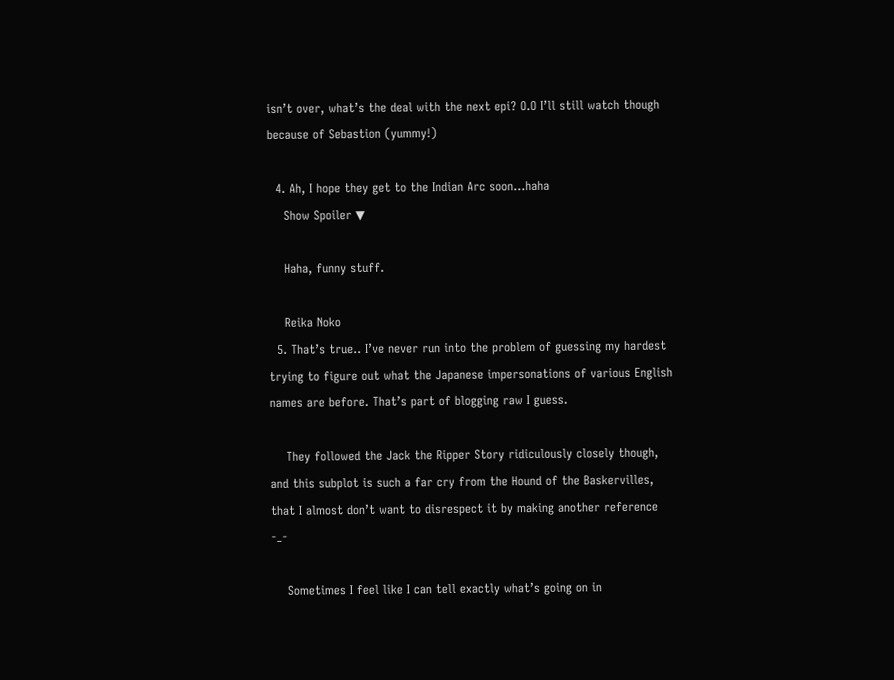isn’t over, what’s the deal with the next epi? O.O I’ll still watch though because of Sebastion (yummy!)

  4. Ah, I hope they get to the Indian Arc soon…haha
    Show Spoiler ▼

    Haha, funny stuff.

    Reika Noko
  5. That’s true.. I’ve never run into the problem of guessing my hardest trying to figure out what the Japanese impersonations of various English names are before. That’s part of blogging raw I guess.

    They followed the Jack the Ripper Story ridiculously closely though, and this subplot is such a far cry from the Hound of the Baskervilles, that I almost don’t want to disrespect it by making another reference -_-

    Sometimes I feel like I can tell exactly what’s going on in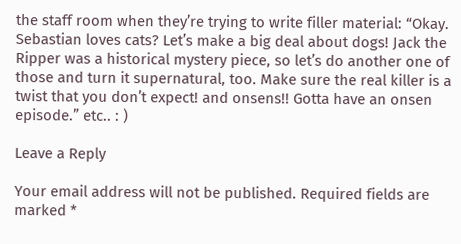the staff room when they’re trying to write filler material: “Okay. Sebastian loves cats? Let’s make a big deal about dogs! Jack the Ripper was a historical mystery piece, so let’s do another one of those and turn it supernatural, too. Make sure the real killer is a twist that you don’t expect! and onsens!! Gotta have an onsen episode.” etc.. : )

Leave a Reply

Your email address will not be published. Required fields are marked *